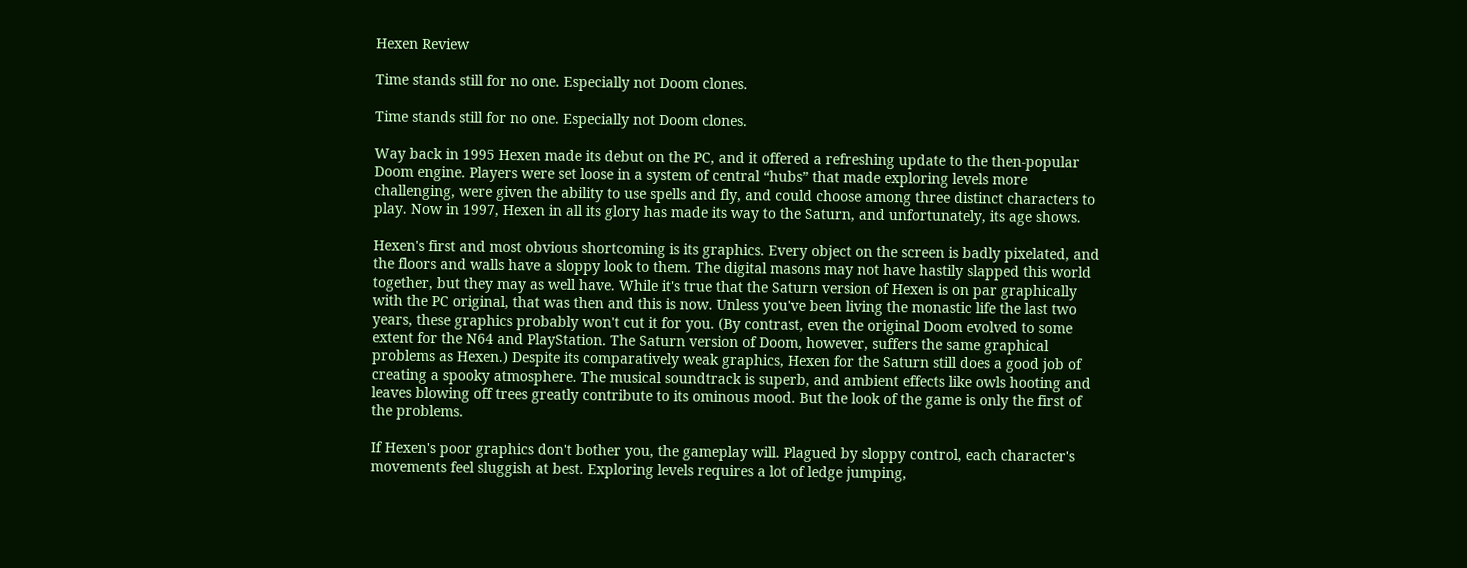Hexen Review

Time stands still for no one. Especially not Doom clones.

Time stands still for no one. Especially not Doom clones.

Way back in 1995 Hexen made its debut on the PC, and it offered a refreshing update to the then-popular Doom engine. Players were set loose in a system of central “hubs” that made exploring levels more challenging, were given the ability to use spells and fly, and could choose among three distinct characters to play. Now in 1997, Hexen in all its glory has made its way to the Saturn, and unfortunately, its age shows.

Hexen's first and most obvious shortcoming is its graphics. Every object on the screen is badly pixelated, and the floors and walls have a sloppy look to them. The digital masons may not have hastily slapped this world together, but they may as well have. While it's true that the Saturn version of Hexen is on par graphically with the PC original, that was then and this is now. Unless you've been living the monastic life the last two years, these graphics probably won't cut it for you. (By contrast, even the original Doom evolved to some extent for the N64 and PlayStation. The Saturn version of Doom, however, suffers the same graphical problems as Hexen.) Despite its comparatively weak graphics, Hexen for the Saturn still does a good job of creating a spooky atmosphere. The musical soundtrack is superb, and ambient effects like owls hooting and leaves blowing off trees greatly contribute to its ominous mood. But the look of the game is only the first of the problems.

If Hexen's poor graphics don't bother you, the gameplay will. Plagued by sloppy control, each character's movements feel sluggish at best. Exploring levels requires a lot of ledge jumping,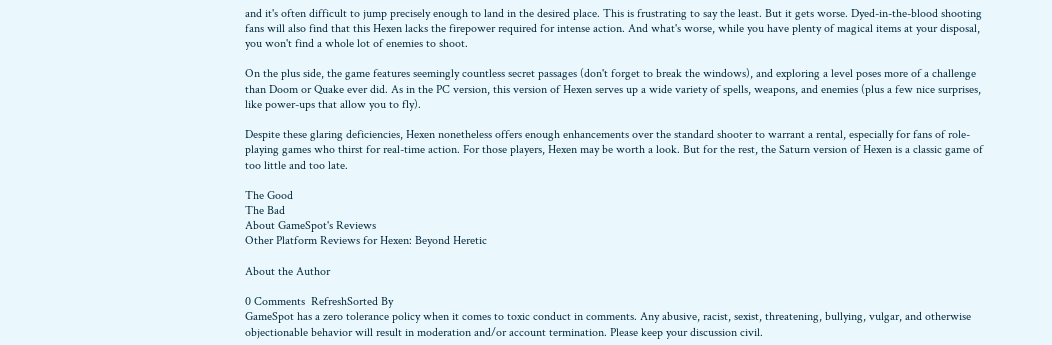and it's often difficult to jump precisely enough to land in the desired place. This is frustrating to say the least. But it gets worse. Dyed-in-the-blood shooting fans will also find that this Hexen lacks the firepower required for intense action. And what's worse, while you have plenty of magical items at your disposal, you won't find a whole lot of enemies to shoot.

On the plus side, the game features seemingly countless secret passages (don't forget to break the windows), and exploring a level poses more of a challenge than Doom or Quake ever did. As in the PC version, this version of Hexen serves up a wide variety of spells, weapons, and enemies (plus a few nice surprises, like power-ups that allow you to fly).

Despite these glaring deficiencies, Hexen nonetheless offers enough enhancements over the standard shooter to warrant a rental, especially for fans of role-playing games who thirst for real-time action. For those players, Hexen may be worth a look. But for the rest, the Saturn version of Hexen is a classic game of too little and too late.

The Good
The Bad
About GameSpot's Reviews
Other Platform Reviews for Hexen: Beyond Heretic

About the Author

0 Comments  RefreshSorted By
GameSpot has a zero tolerance policy when it comes to toxic conduct in comments. Any abusive, racist, sexist, threatening, bullying, vulgar, and otherwise objectionable behavior will result in moderation and/or account termination. Please keep your discussion civil.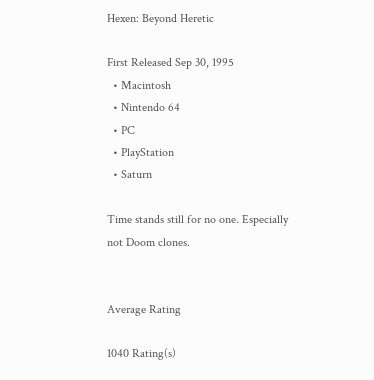Hexen: Beyond Heretic

First Released Sep 30, 1995
  • Macintosh
  • Nintendo 64
  • PC
  • PlayStation
  • Saturn

Time stands still for no one. Especially not Doom clones.


Average Rating

1040 Rating(s)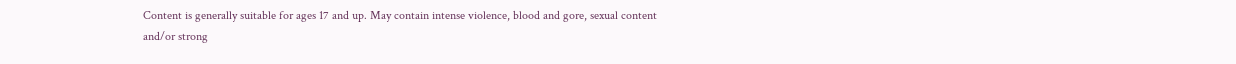Content is generally suitable for ages 17 and up. May contain intense violence, blood and gore, sexual content and/or strong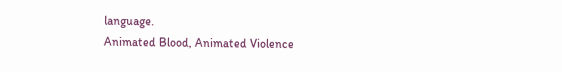language.
Animated Blood, Animated Violence